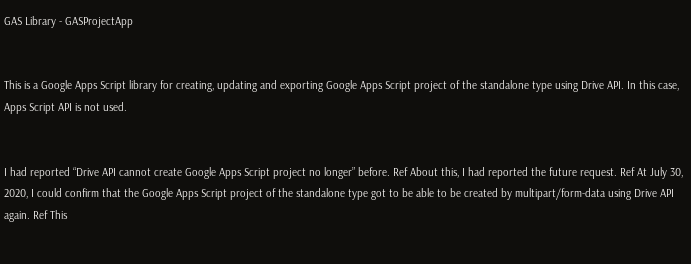GAS Library - GASProjectApp


This is a Google Apps Script library for creating, updating and exporting Google Apps Script project of the standalone type using Drive API. In this case, Apps Script API is not used.


I had reported “Drive API cannot create Google Apps Script project no longer” before. Ref About this, I had reported the future request. Ref At July 30, 2020, I could confirm that the Google Apps Script project of the standalone type got to be able to be created by multipart/form-data using Drive API again. Ref This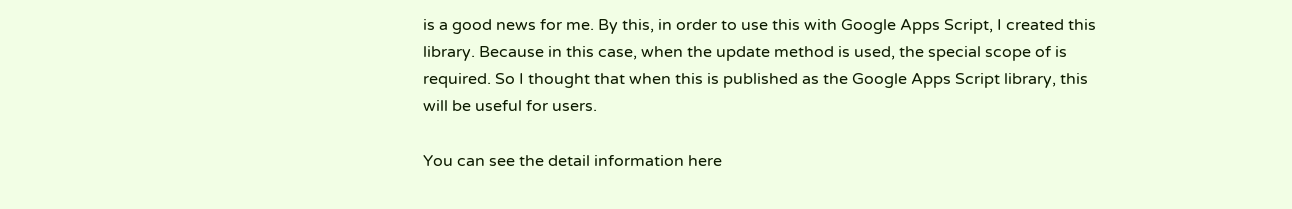is a good news for me. By this, in order to use this with Google Apps Script, I created this library. Because in this case, when the update method is used, the special scope of is required. So I thought that when this is published as the Google Apps Script library, this will be useful for users.

You can see the detail information here